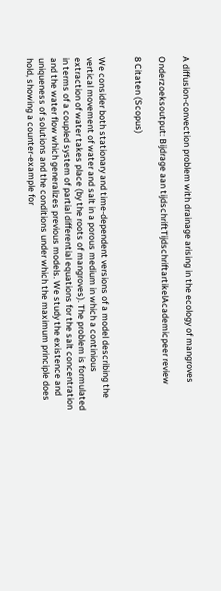A diffusion-convection problem with drainage arising in the ecology of mangroves

Onderzoeksoutput: Bijdrage aan tijdschriftTijdschriftartikelAcademicpeer review

8 Citaten (Scopus)


We consider both stationary and time-dependent versions of a model describing the vertical movement of water and salt in a porous medium in which a continious extraction of water takes place (by the roots of mangroves). The problem is formulated in terms of a coupled system of partial differential equations for the salt concentration and the water flow which generalizes previous models. We study the existence and uniqueness of solutions and the conditions under which the maximum principle does hold, showing a counter-example for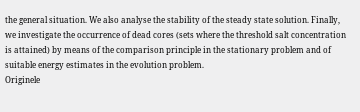the general situation. We also analyse the stability of the steady state solution. Finally, we investigate the occurrence of dead cores (sets where the threshold salt concentration is attained) by means of the comparison principle in the stationary problem and of suitable energy estimates in the evolution problem.
Originele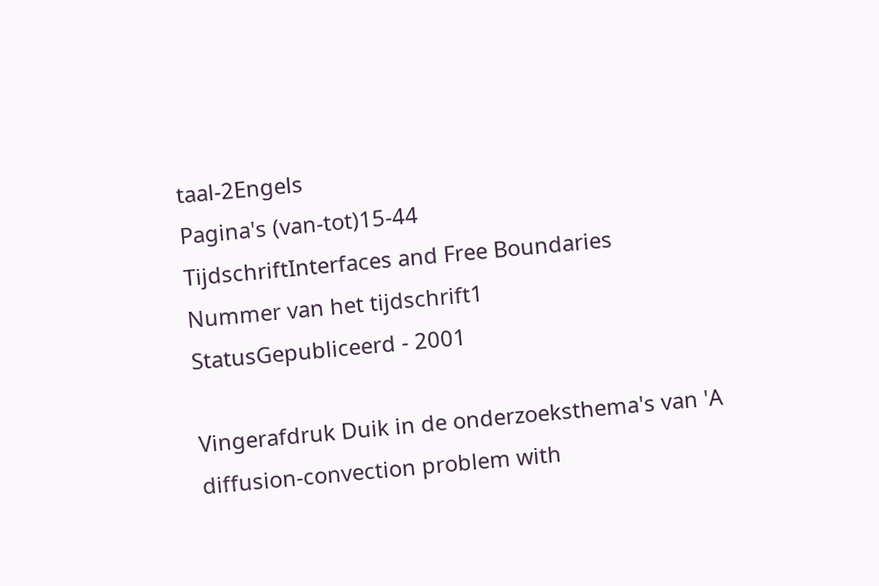taal-2Engels
Pagina's (van-tot)15-44
TijdschriftInterfaces and Free Boundaries
Nummer van het tijdschrift1
StatusGepubliceerd - 2001

Vingerafdruk Duik in de onderzoeksthema's van 'A diffusion-convection problem with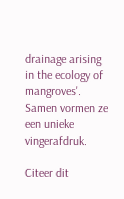drainage arising in the ecology of mangroves'. Samen vormen ze een unieke vingerafdruk.

Citeer dit